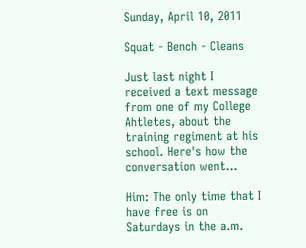Sunday, April 10, 2011

Squat - Bench - Cleans

Just last night I received a text message from one of my College Ahtletes, about the training regiment at his school. Here's how the conversation went...

Him: The only time that I have free is on Saturdays in the a.m.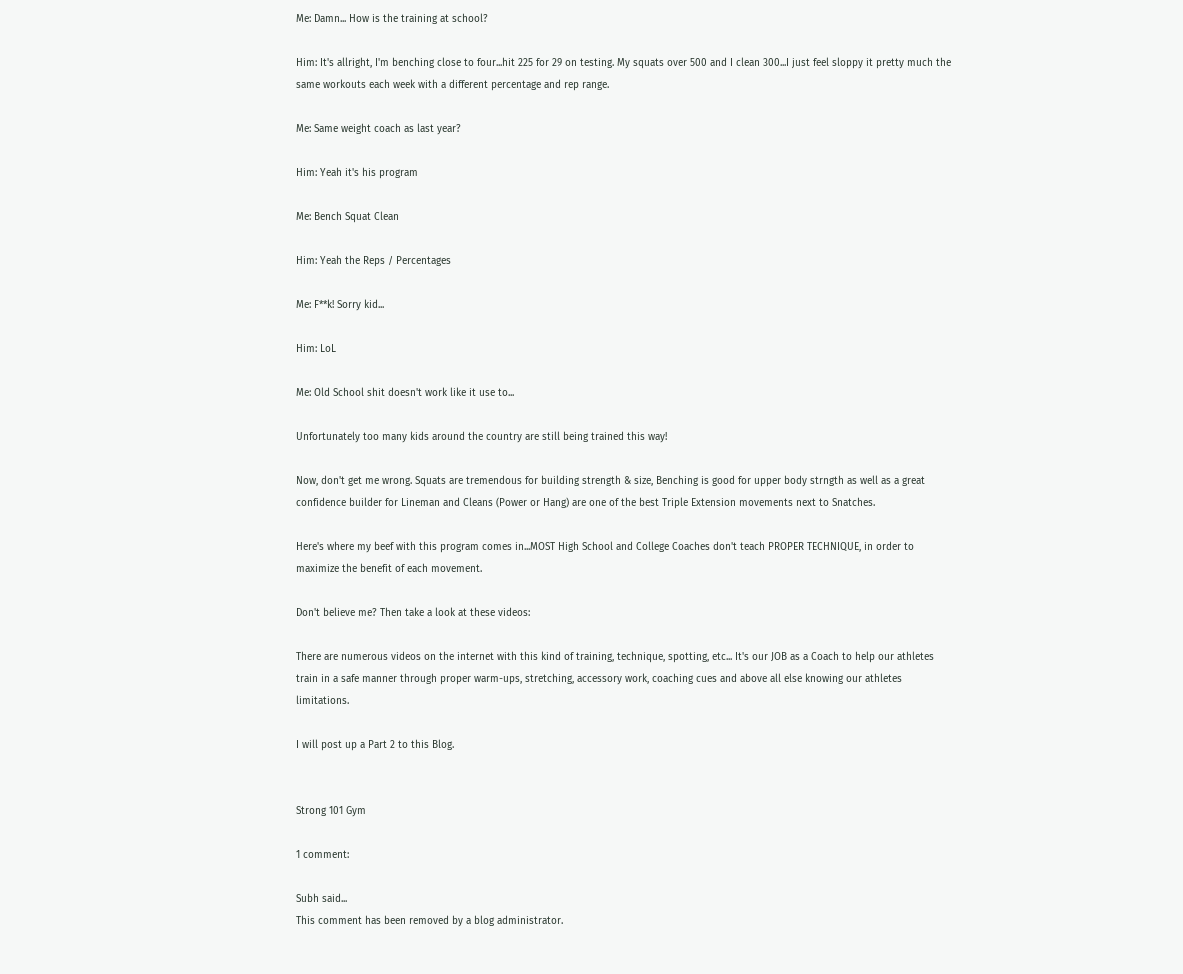Me: Damn... How is the training at school?

Him: It's allright, I'm benching close to four...hit 225 for 29 on testing. My squats over 500 and I clean 300...I just feel sloppy it pretty much the same workouts each week with a different percentage and rep range.

Me: Same weight coach as last year?

Him: Yeah it's his program

Me: Bench Squat Clean

Him: Yeah the Reps / Percentages

Me: F**k! Sorry kid...

Him: LoL

Me: Old School shit doesn't work like it use to...

Unfortunately too many kids around the country are still being trained this way!

Now, don't get me wrong. Squats are tremendous for building strength & size, Benching is good for upper body strngth as well as a great confidence builder for Lineman and Cleans (Power or Hang) are one of the best Triple Extension movements next to Snatches.

Here's where my beef with this program comes in...MOST High School and College Coaches don't teach PROPER TECHNIQUE, in order to maximize the benefit of each movement.

Don't believe me? Then take a look at these videos:

There are numerous videos on the internet with this kind of training, technique, spotting, etc... It's our JOB as a Coach to help our athletes train in a safe manner through proper warm-ups, stretching, accessory work, coaching cues and above all else knowing our athletes limitations.

I will post up a Part 2 to this Blog.


Strong 101 Gym

1 comment:

Subh said...
This comment has been removed by a blog administrator.